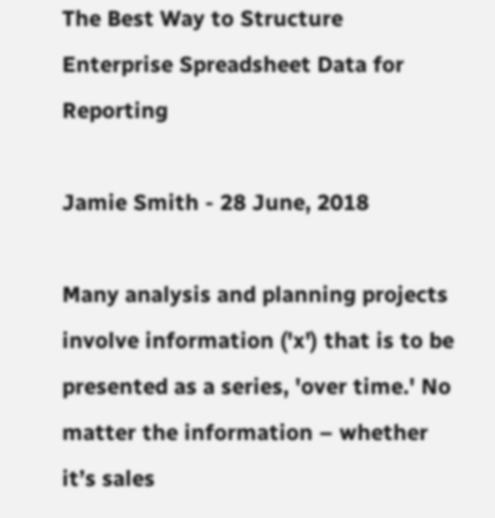The Best Way to Structure Enterprise Spreadsheet Data for Reporting

Jamie Smith - 28 June, 2018

Many analysis and planning projects involve information ('x') that is to be presented as a series, 'over time.' No matter the information – whether it’s sales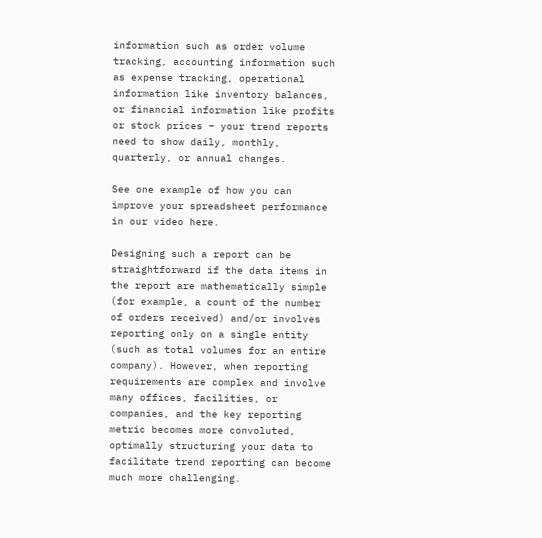information such as order volume tracking, accounting information such as expense tracking, operational information like inventory balances, or financial information like profits or stock prices – your trend reports need to show daily, monthly, quarterly, or annual changes.

See one example of how you can improve your spreadsheet performance in our video here.

Designing such a report can be straightforward if the data items in the report are mathematically simple (for example, a count of the number of orders received) and/or involves reporting only on a single entity (such as total volumes for an entire company). However, when reporting requirements are complex and involve many offices, facilities, or companies, and the key reporting metric becomes more convoluted, optimally structuring your data to facilitate trend reporting can become much more challenging.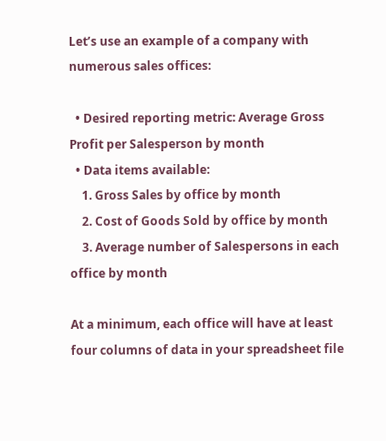Let’s use an example of a company with numerous sales offices:

  • Desired reporting metric: Average Gross Profit per Salesperson by month
  • Data items available:
    1. Gross Sales by office by month
    2. Cost of Goods Sold by office by month
    3. Average number of Salespersons in each office by month

At a minimum, each office will have at least four columns of data in your spreadsheet file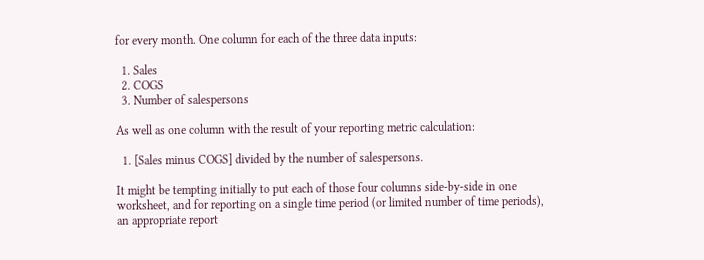for every month. One column for each of the three data inputs:

  1. Sales
  2. COGS
  3. Number of salespersons

As well as one column with the result of your reporting metric calculation:

  1. [Sales minus COGS] divided by the number of salespersons.

It might be tempting initially to put each of those four columns side-by-side in one worksheet, and for reporting on a single time period (or limited number of time periods), an appropriate report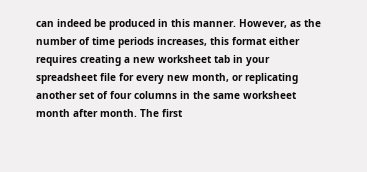can indeed be produced in this manner. However, as the number of time periods increases, this format either requires creating a new worksheet tab in your spreadsheet file for every new month, or replicating another set of four columns in the same worksheet month after month. The first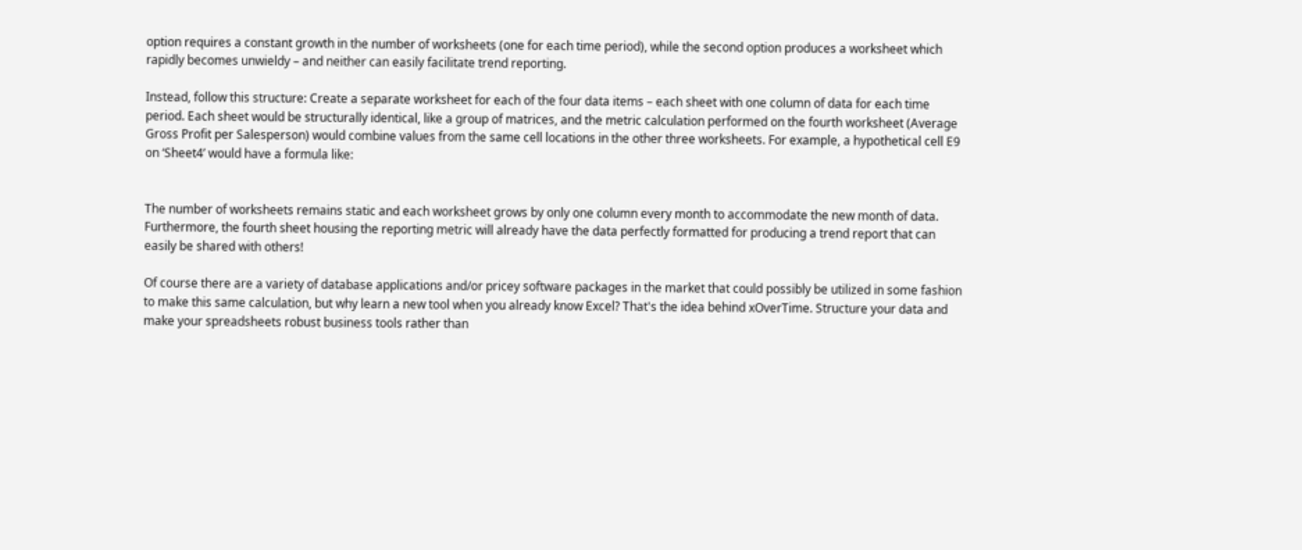option requires a constant growth in the number of worksheets (one for each time period), while the second option produces a worksheet which rapidly becomes unwieldy – and neither can easily facilitate trend reporting.

Instead, follow this structure: Create a separate worksheet for each of the four data items – each sheet with one column of data for each time period. Each sheet would be structurally identical, like a group of matrices, and the metric calculation performed on the fourth worksheet (Average Gross Profit per Salesperson) would combine values from the same cell locations in the other three worksheets. For example, a hypothetical cell E9 on ‘Sheet4’ would have a formula like:


The number of worksheets remains static and each worksheet grows by only one column every month to accommodate the new month of data. Furthermore, the fourth sheet housing the reporting metric will already have the data perfectly formatted for producing a trend report that can easily be shared with others!

Of course there are a variety of database applications and/or pricey software packages in the market that could possibly be utilized in some fashion to make this same calculation, but why learn a new tool when you already know Excel? That's the idea behind xOverTime. Structure your data and make your spreadsheets robust business tools rather than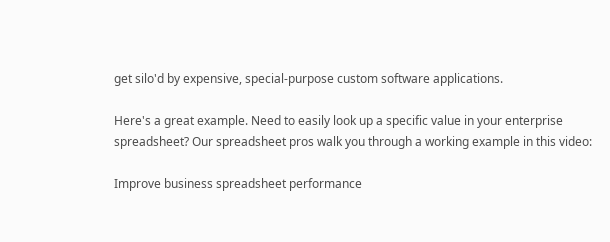get silo'd by expensive, special-purpose custom software applications.

Here's a great example. Need to easily look up a specific value in your enterprise spreadsheet? Our spreadsheet pros walk you through a working example in this video:

Improve business spreadsheet performance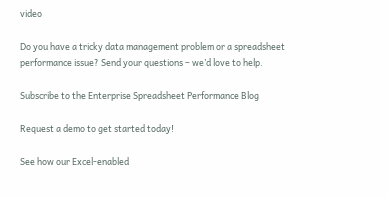video

Do you have a tricky data management problem or a spreadsheet performance issue? Send your questions – we’d love to help.

Subscribe to the Enterprise Spreadsheet Performance Blog

Request a demo to get started today!

See how our Excel-enabled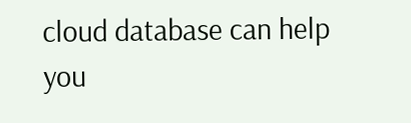cloud database can help you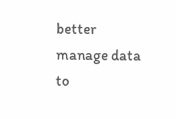better manage data to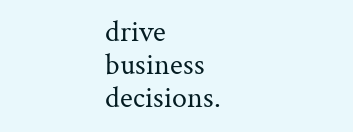drive business decisions.